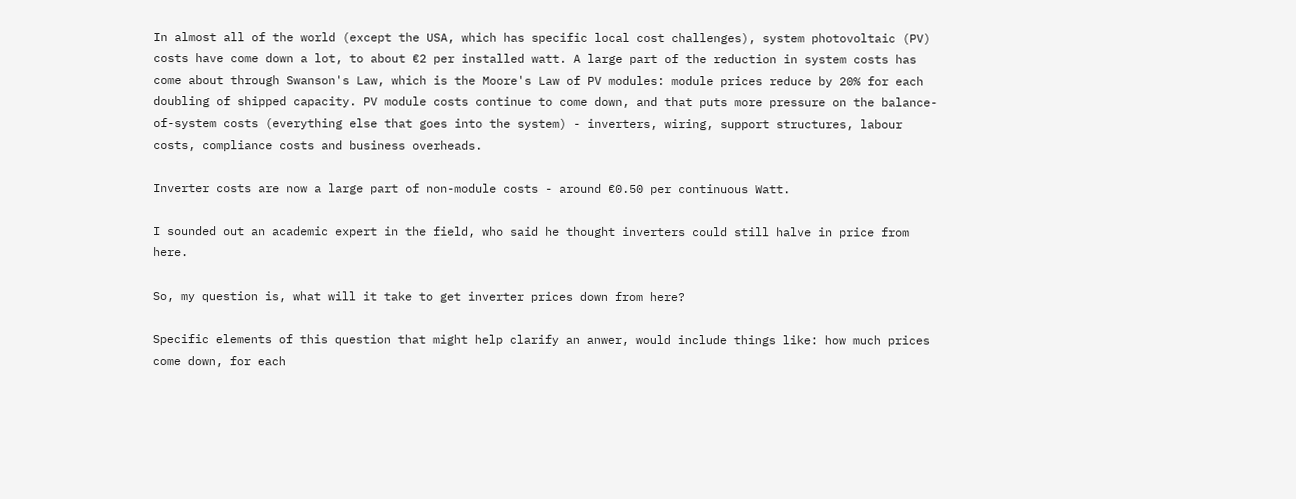In almost all of the world (except the USA, which has specific local cost challenges), system photovoltaic (PV) costs have come down a lot, to about €2 per installed watt. A large part of the reduction in system costs has come about through Swanson's Law, which is the Moore's Law of PV modules: module prices reduce by 20% for each doubling of shipped capacity. PV module costs continue to come down, and that puts more pressure on the balance-of-system costs (everything else that goes into the system) - inverters, wiring, support structures, labour costs, compliance costs and business overheads.

Inverter costs are now a large part of non-module costs - around €0.50 per continuous Watt.

I sounded out an academic expert in the field, who said he thought inverters could still halve in price from here.

So, my question is, what will it take to get inverter prices down from here?

Specific elements of this question that might help clarify an anwer, would include things like: how much prices come down, for each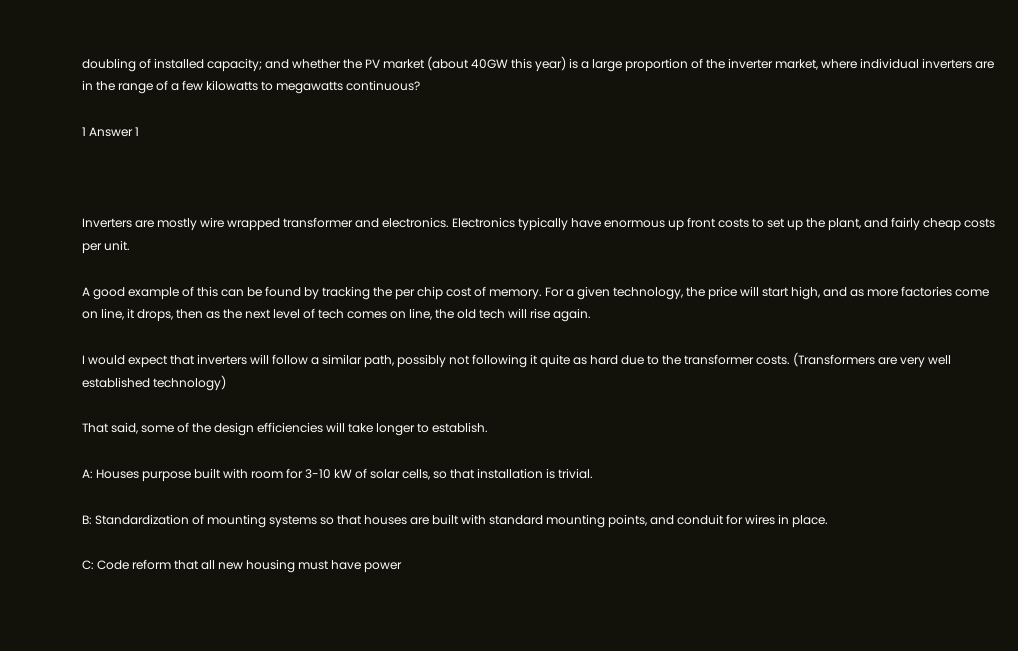doubling of installed capacity; and whether the PV market (about 40GW this year) is a large proportion of the inverter market, where individual inverters are in the range of a few kilowatts to megawatts continuous?

1 Answer 1



Inverters are mostly wire wrapped transformer and electronics. Electronics typically have enormous up front costs to set up the plant, and fairly cheap costs per unit.

A good example of this can be found by tracking the per chip cost of memory. For a given technology, the price will start high, and as more factories come on line, it drops, then as the next level of tech comes on line, the old tech will rise again.

I would expect that inverters will follow a similar path, possibly not following it quite as hard due to the transformer costs. (Transformers are very well established technology)

That said, some of the design efficiencies will take longer to establish.

A: Houses purpose built with room for 3-10 kW of solar cells, so that installation is trivial.

B: Standardization of mounting systems so that houses are built with standard mounting points, and conduit for wires in place.

C: Code reform that all new housing must have power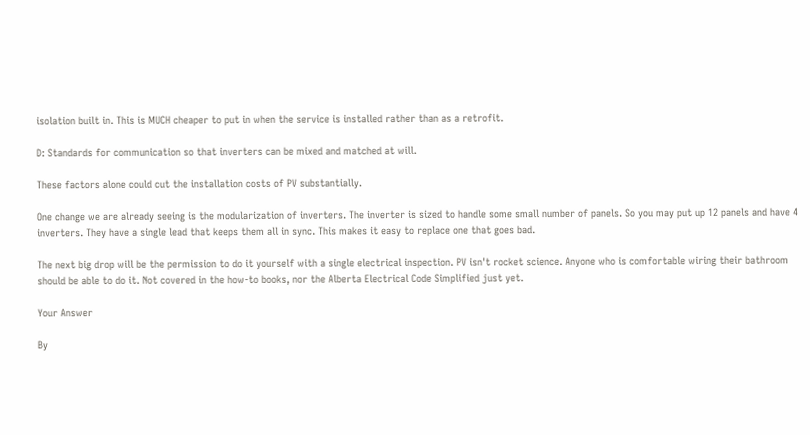isolation built in. This is MUCH cheaper to put in when the service is installed rather than as a retrofit.

D: Standards for communication so that inverters can be mixed and matched at will.

These factors alone could cut the installation costs of PV substantially.

One change we are already seeing is the modularization of inverters. The inverter is sized to handle some small number of panels. So you may put up 12 panels and have 4 inverters. They have a single lead that keeps them all in sync. This makes it easy to replace one that goes bad.

The next big drop will be the permission to do it yourself with a single electrical inspection. PV isn't rocket science. Anyone who is comfortable wiring their bathroom should be able to do it. Not covered in the how-to books, nor the Alberta Electrical Code Simplified just yet.

Your Answer

By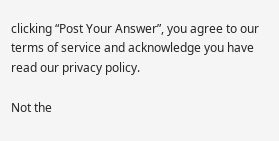clicking “Post Your Answer”, you agree to our terms of service and acknowledge you have read our privacy policy.

Not the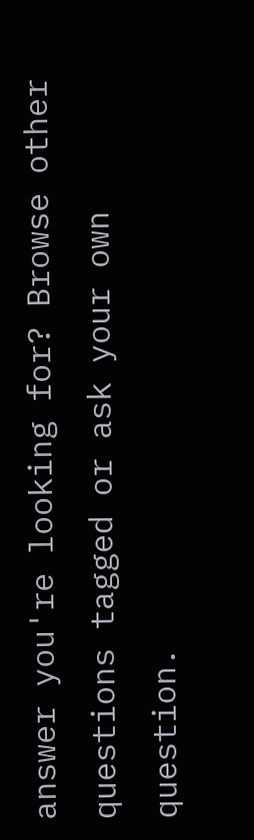answer you're looking for? Browse other questions tagged or ask your own question.